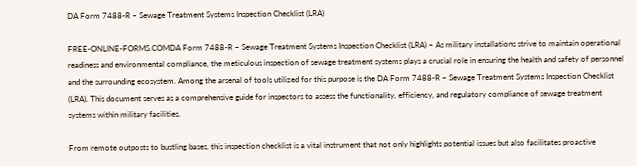DA Form 7488-R – Sewage Treatment Systems Inspection Checklist (LRA)

FREE-ONLINE-FORMS.COMDA Form 7488-R – Sewage Treatment Systems Inspection Checklist (LRA) – As military installations strive to maintain operational readiness and environmental compliance, the meticulous inspection of sewage treatment systems plays a crucial role in ensuring the health and safety of personnel and the surrounding ecosystem. Among the arsenal of tools utilized for this purpose is the DA Form 7488-R – Sewage Treatment Systems Inspection Checklist (LRA). This document serves as a comprehensive guide for inspectors to assess the functionality, efficiency, and regulatory compliance of sewage treatment systems within military facilities.

From remote outposts to bustling bases, this inspection checklist is a vital instrument that not only highlights potential issues but also facilitates proactive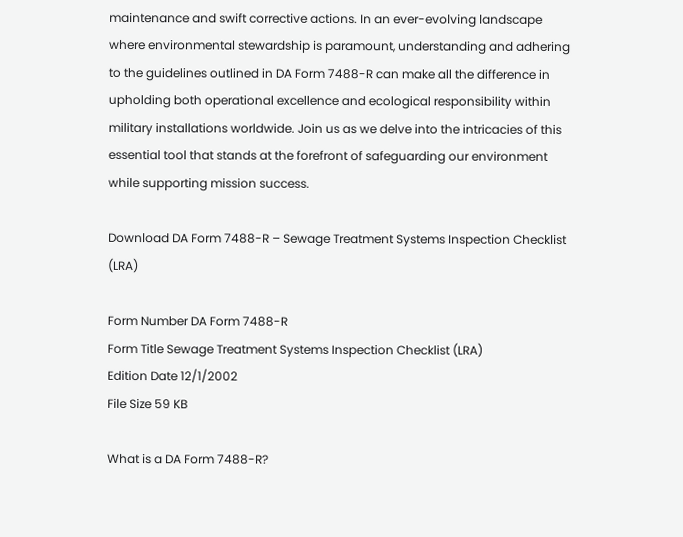maintenance and swift corrective actions. In an ever-evolving landscape where environmental stewardship is paramount, understanding and adhering to the guidelines outlined in DA Form 7488-R can make all the difference in upholding both operational excellence and ecological responsibility within military installations worldwide. Join us as we delve into the intricacies of this essential tool that stands at the forefront of safeguarding our environment while supporting mission success.

Download DA Form 7488-R – Sewage Treatment Systems Inspection Checklist (LRA)

Form Number DA Form 7488-R
Form Title Sewage Treatment Systems Inspection Checklist (LRA)
Edition Date 12/1/2002
File Size 59 KB

What is a DA Form 7488-R?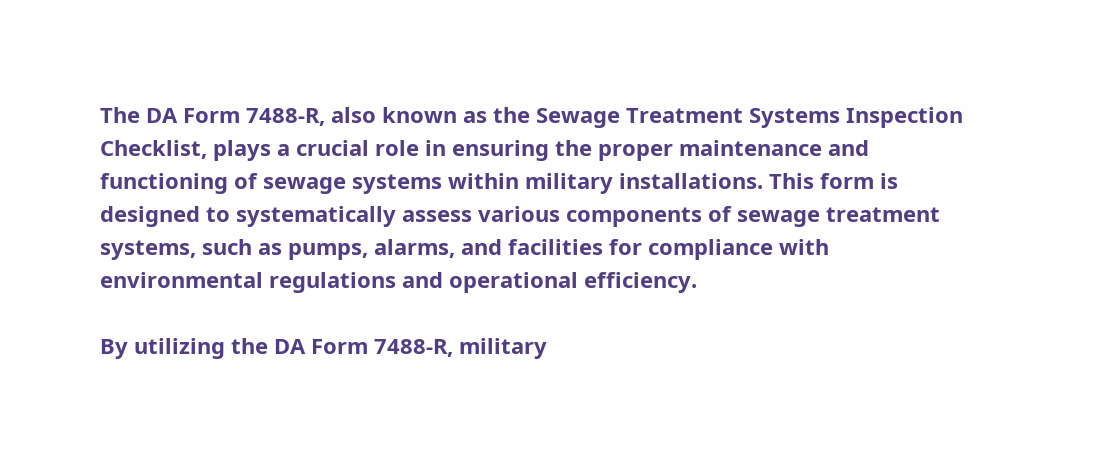The DA Form 7488-R, also known as the Sewage Treatment Systems Inspection Checklist, plays a crucial role in ensuring the proper maintenance and functioning of sewage systems within military installations. This form is designed to systematically assess various components of sewage treatment systems, such as pumps, alarms, and facilities for compliance with environmental regulations and operational efficiency.

By utilizing the DA Form 7488-R, military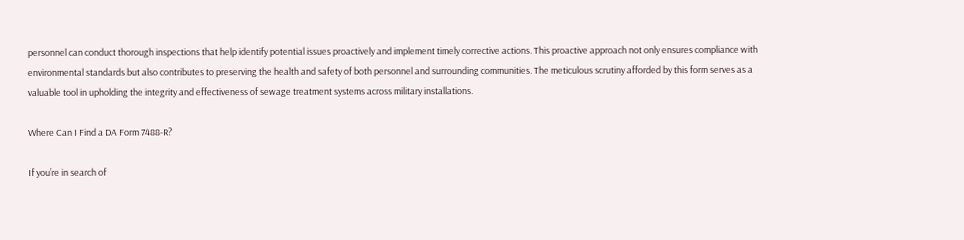personnel can conduct thorough inspections that help identify potential issues proactively and implement timely corrective actions. This proactive approach not only ensures compliance with environmental standards but also contributes to preserving the health and safety of both personnel and surrounding communities. The meticulous scrutiny afforded by this form serves as a valuable tool in upholding the integrity and effectiveness of sewage treatment systems across military installations.

Where Can I Find a DA Form 7488-R?

If you’re in search of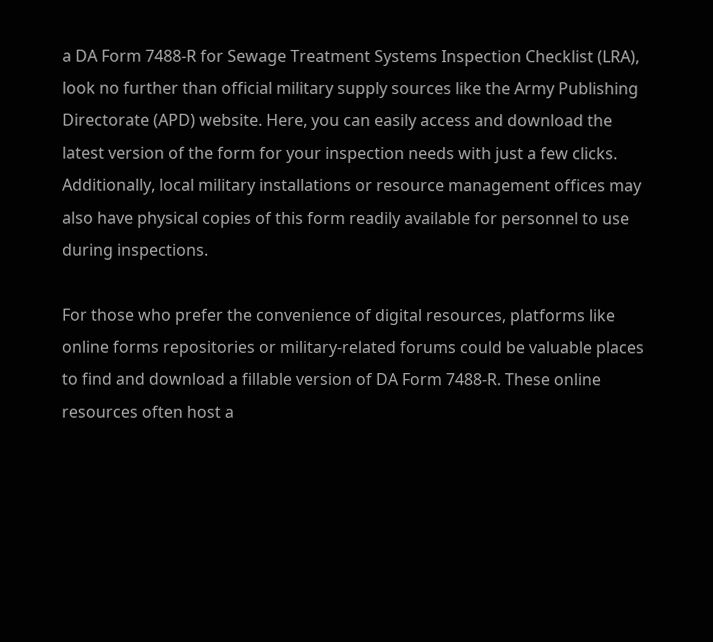a DA Form 7488-R for Sewage Treatment Systems Inspection Checklist (LRA), look no further than official military supply sources like the Army Publishing Directorate (APD) website. Here, you can easily access and download the latest version of the form for your inspection needs with just a few clicks. Additionally, local military installations or resource management offices may also have physical copies of this form readily available for personnel to use during inspections.

For those who prefer the convenience of digital resources, platforms like online forms repositories or military-related forums could be valuable places to find and download a fillable version of DA Form 7488-R. These online resources often host a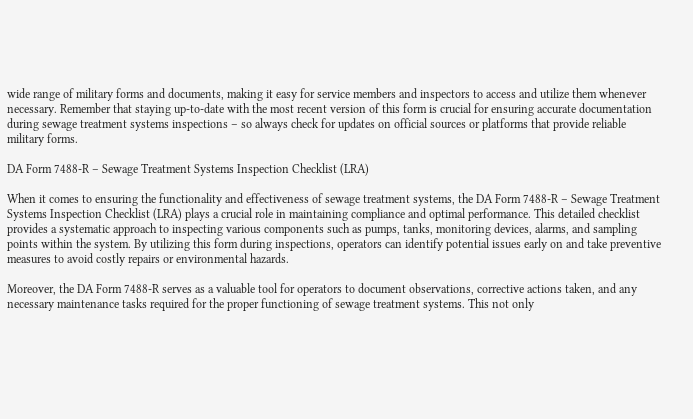wide range of military forms and documents, making it easy for service members and inspectors to access and utilize them whenever necessary. Remember that staying up-to-date with the most recent version of this form is crucial for ensuring accurate documentation during sewage treatment systems inspections – so always check for updates on official sources or platforms that provide reliable military forms.

DA Form 7488-R – Sewage Treatment Systems Inspection Checklist (LRA)

When it comes to ensuring the functionality and effectiveness of sewage treatment systems, the DA Form 7488-R – Sewage Treatment Systems Inspection Checklist (LRA) plays a crucial role in maintaining compliance and optimal performance. This detailed checklist provides a systematic approach to inspecting various components such as pumps, tanks, monitoring devices, alarms, and sampling points within the system. By utilizing this form during inspections, operators can identify potential issues early on and take preventive measures to avoid costly repairs or environmental hazards.

Moreover, the DA Form 7488-R serves as a valuable tool for operators to document observations, corrective actions taken, and any necessary maintenance tasks required for the proper functioning of sewage treatment systems. This not only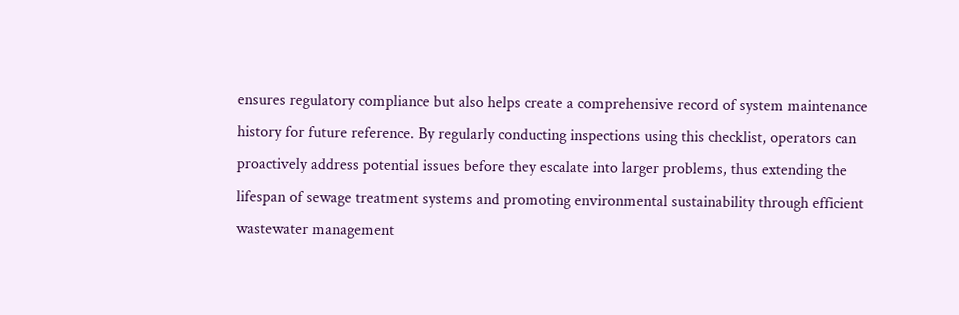ensures regulatory compliance but also helps create a comprehensive record of system maintenance history for future reference. By regularly conducting inspections using this checklist, operators can proactively address potential issues before they escalate into larger problems, thus extending the lifespan of sewage treatment systems and promoting environmental sustainability through efficient wastewater management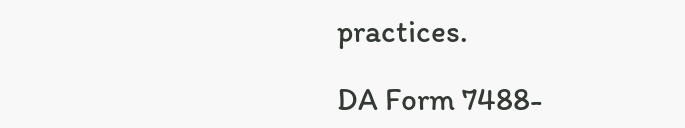practices.

DA Form 7488-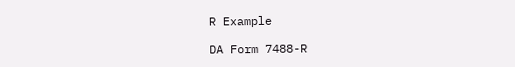R Example

DA Form 7488-R